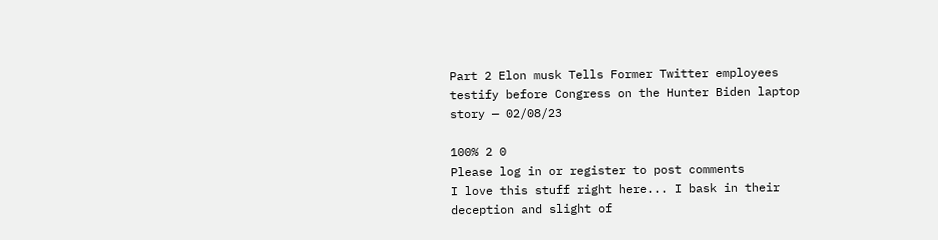Part 2 Elon musk Tells Former Twitter employees testify before Congress on the Hunter Biden laptop story — 02/08/23

100% 2 0
Please log in or register to post comments
I love this stuff right here... I bask in their deception and slight of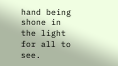hand being shone in the light for all to see.